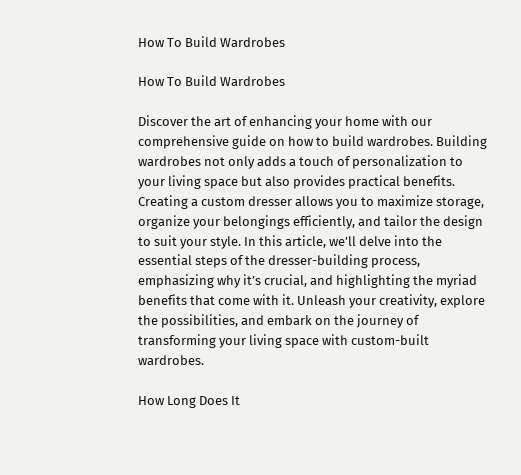How To Build Wardrobes

How To Build Wardrobes

Discover the art of enhancing your home with our comprehensive guide on how to build wardrobes. Building wardrobes not only adds a touch of personalization to your living space but also provides practical benefits. Creating a custom dresser allows you to maximize storage, organize your belongings efficiently, and tailor the design to suit your style. In this article, we’ll delve into the essential steps of the dresser-building process, emphasizing why it’s crucial, and highlighting the myriad benefits that come with it. Unleash your creativity, explore the possibilities, and embark on the journey of transforming your living space with custom-built wardrobes.

How Long Does It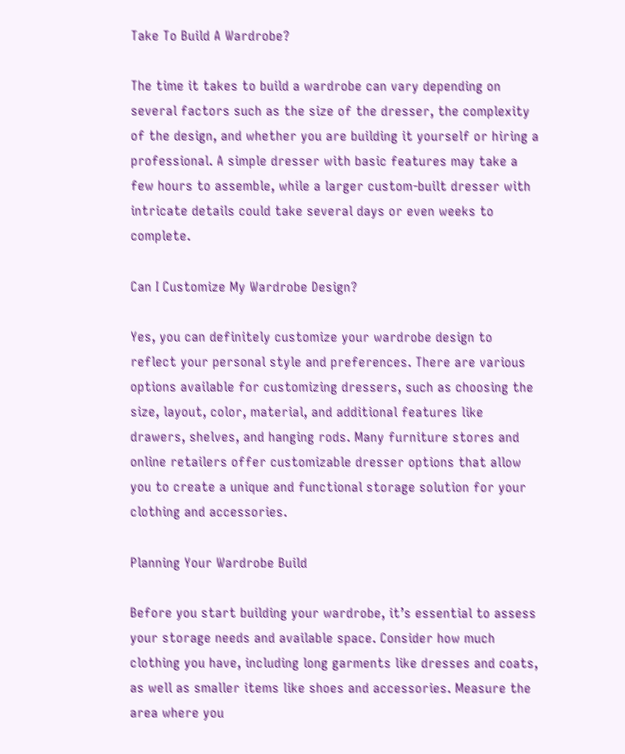Take To Build A Wardrobe?

The time it takes to build a wardrobe can vary depending on several factors such as the size of the dresser, the complexity of the design, and whether you are building it yourself or hiring a professional. A simple dresser with basic features may take a few hours to assemble, while a larger custom-built dresser with intricate details could take several days or even weeks to complete.

Can I Customize My Wardrobe Design?

Yes, you can definitely customize your wardrobe design to reflect your personal style and preferences. There are various options available for customizing dressers, such as choosing the size, layout, color, material, and additional features like drawers, shelves, and hanging rods. Many furniture stores and online retailers offer customizable dresser options that allow you to create a unique and functional storage solution for your clothing and accessories.

Planning Your Wardrobe Build

Before you start building your wardrobe, it’s essential to assess your storage needs and available space. Consider how much clothing you have, including long garments like dresses and coats, as well as smaller items like shoes and accessories. Measure the area where you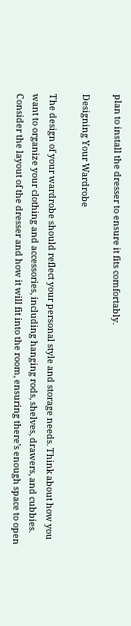plan to install the dresser to ensure it fits comfortably.

Designing Your Wardrobe

The design of your wardrobe should reflect your personal style and storage needs. Think about how you want to organize your clothing and accessories, including hanging rods, shelves, drawers, and cubbies. Consider the layout of the dresser and how it will fit into the room, ensuring there’s enough space to open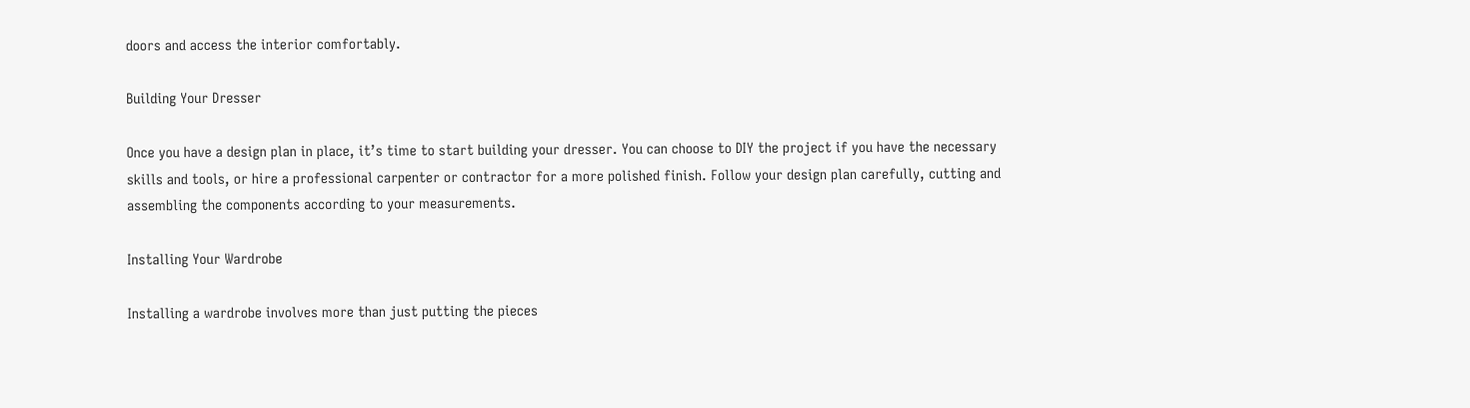doors and access the interior comfortably.

Building Your Dresser

Once you have a design plan in place, it’s time to start building your dresser. You can choose to DIY the project if you have the necessary skills and tools, or hire a professional carpenter or contractor for a more polished finish. Follow your design plan carefully, cutting and assembling the components according to your measurements.

Installing Your Wardrobe

Installing a wardrobe involves more than just putting the pieces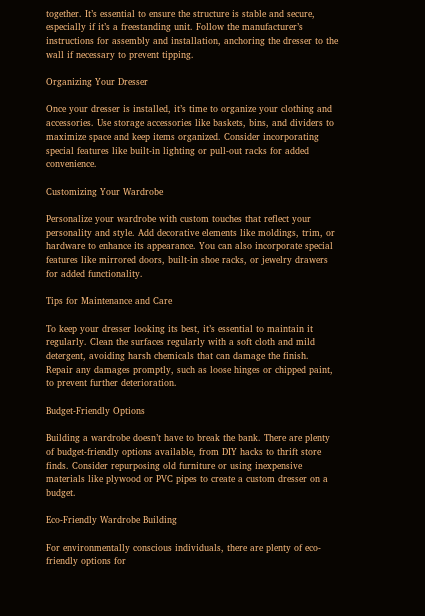together. It’s essential to ensure the structure is stable and secure, especially if it’s a freestanding unit. Follow the manufacturer’s instructions for assembly and installation, anchoring the dresser to the wall if necessary to prevent tipping.

Organizing Your Dresser

Once your dresser is installed, it’s time to organize your clothing and accessories. Use storage accessories like baskets, bins, and dividers to maximize space and keep items organized. Consider incorporating special features like built-in lighting or pull-out racks for added convenience.

Customizing Your Wardrobe

Personalize your wardrobe with custom touches that reflect your personality and style. Add decorative elements like moldings, trim, or hardware to enhance its appearance. You can also incorporate special features like mirrored doors, built-in shoe racks, or jewelry drawers for added functionality.

Tips for Maintenance and Care

To keep your dresser looking its best, it’s essential to maintain it regularly. Clean the surfaces regularly with a soft cloth and mild detergent, avoiding harsh chemicals that can damage the finish. Repair any damages promptly, such as loose hinges or chipped paint, to prevent further deterioration.

Budget-Friendly Options

Building a wardrobe doesn’t have to break the bank. There are plenty of budget-friendly options available, from DIY hacks to thrift store finds. Consider repurposing old furniture or using inexpensive materials like plywood or PVC pipes to create a custom dresser on a budget.

Eco-Friendly Wardrobe Building

For environmentally conscious individuals, there are plenty of eco-friendly options for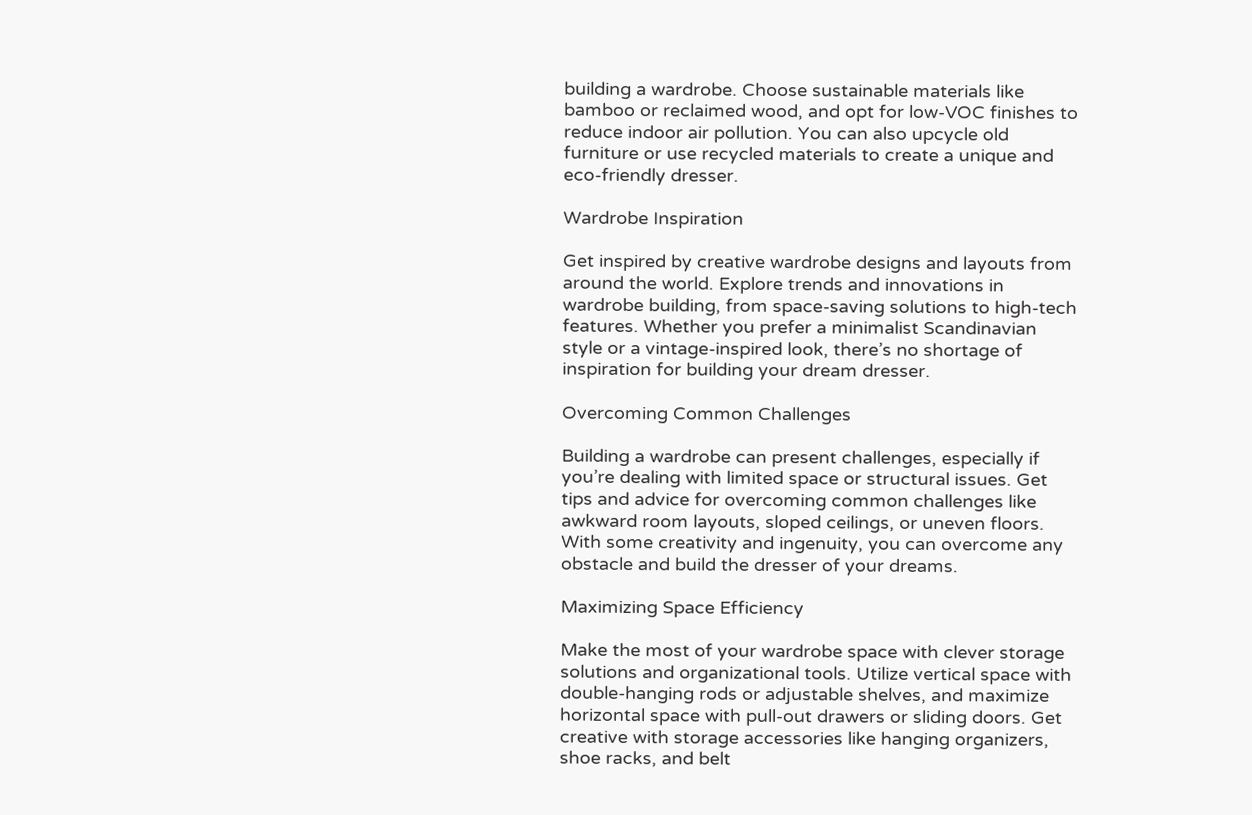building a wardrobe. Choose sustainable materials like bamboo or reclaimed wood, and opt for low-VOC finishes to reduce indoor air pollution. You can also upcycle old furniture or use recycled materials to create a unique and eco-friendly dresser.

Wardrobe Inspiration

Get inspired by creative wardrobe designs and layouts from around the world. Explore trends and innovations in wardrobe building, from space-saving solutions to high-tech features. Whether you prefer a minimalist Scandinavian style or a vintage-inspired look, there’s no shortage of inspiration for building your dream dresser.

Overcoming Common Challenges

Building a wardrobe can present challenges, especially if you’re dealing with limited space or structural issues. Get tips and advice for overcoming common challenges like awkward room layouts, sloped ceilings, or uneven floors. With some creativity and ingenuity, you can overcome any obstacle and build the dresser of your dreams.

Maximizing Space Efficiency

Make the most of your wardrobe space with clever storage solutions and organizational tools. Utilize vertical space with double-hanging rods or adjustable shelves, and maximize horizontal space with pull-out drawers or sliding doors. Get creative with storage accessories like hanging organizers, shoe racks, and belt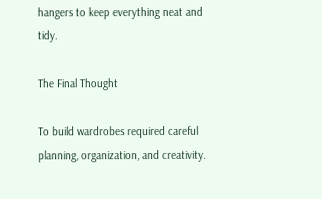hangers to keep everything neat and tidy.

The Final Thought

To build wardrobes required careful planning, organization, and creativity.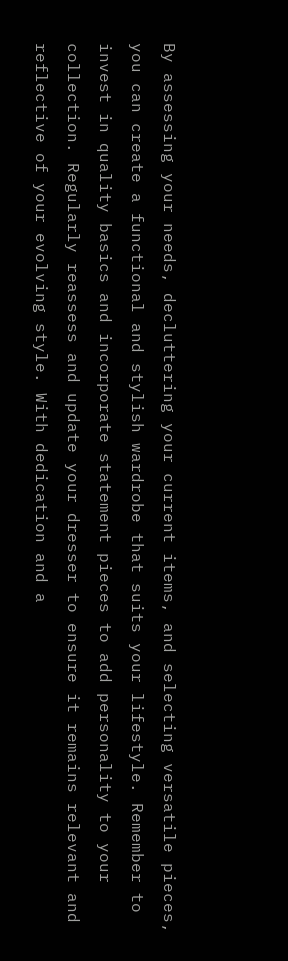By assessing your needs, decluttering your current items, and selecting versatile pieces, you can create a functional and stylish wardrobe that suits your lifestyle. Remember to invest in quality basics and incorporate statement pieces to add personality to your collection. Regularly reassess and update your dresser to ensure it remains relevant and reflective of your evolving style. With dedication and a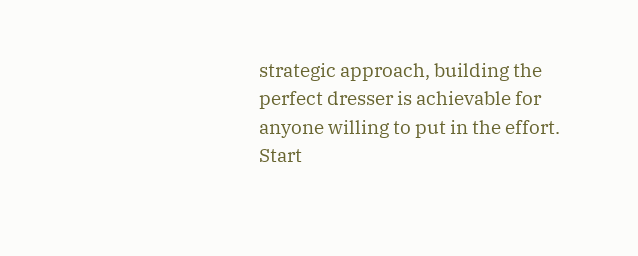strategic approach, building the perfect dresser is achievable for anyone willing to put in the effort. Start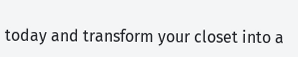today and transform your closet into a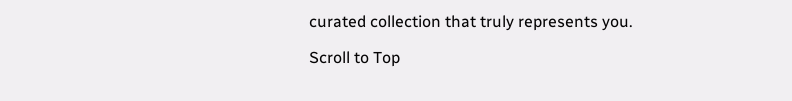curated collection that truly represents you.

Scroll to Top